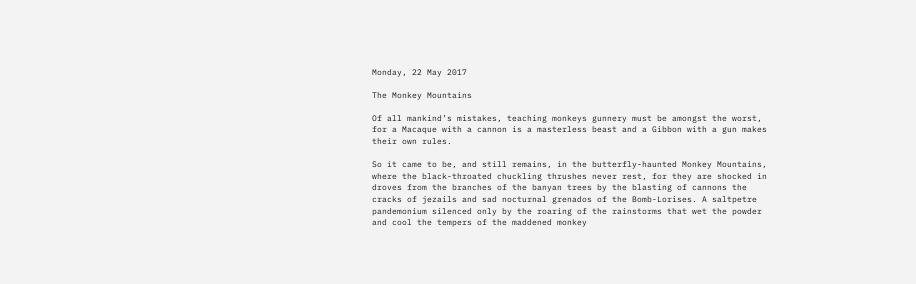Monday, 22 May 2017

The Monkey Mountains

Of all mankind’s mistakes, teaching monkeys gunnery must be amongst the worst, for a Macaque with a cannon is a masterless beast and a Gibbon with a gun makes their own rules.

So it came to be, and still remains, in the butterfly-haunted Monkey Mountains, where the black-throated chuckling thrushes never rest, for they are shocked in droves from the branches of the banyan trees by the blasting of cannons the cracks of jezails and sad nocturnal grenados of the Bomb-Lorises. A saltpetre pandemonium silenced only by the roaring of the rainstorms that wet the powder and cool the tempers of the maddened monkey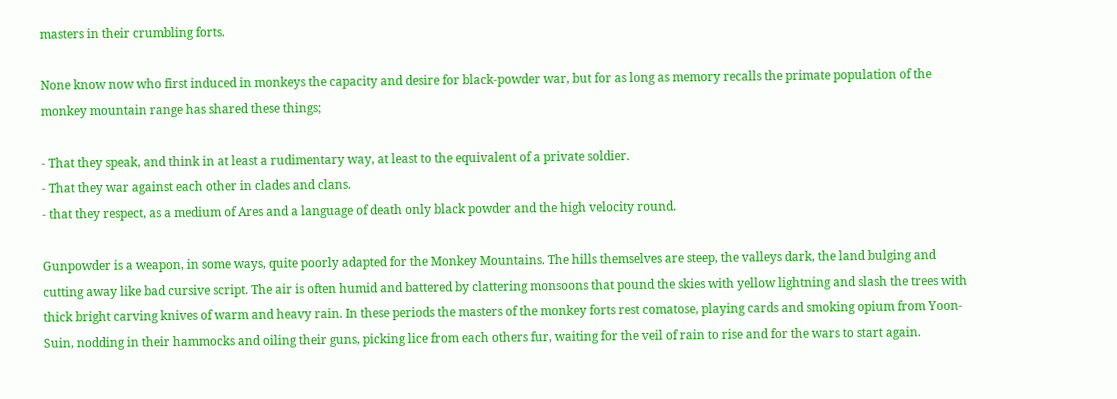masters in their crumbling forts.

None know now who first induced in monkeys the capacity and desire for black-powder war, but for as long as memory recalls the primate population of the monkey mountain range has shared these things;

- That they speak, and think in at least a rudimentary way, at least to the equivalent of a private soldier.
- That they war against each other in clades and clans.
- that they respect, as a medium of Ares and a language of death only black powder and the high velocity round.

Gunpowder is a weapon, in some ways, quite poorly adapted for the Monkey Mountains. The hills themselves are steep, the valleys dark, the land bulging and cutting away like bad cursive script. The air is often humid and battered by clattering monsoons that pound the skies with yellow lightning and slash the trees with thick bright carving knives of warm and heavy rain. In these periods the masters of the monkey forts rest comatose, playing cards and smoking opium from Yoon-Suin, nodding in their hammocks and oiling their guns, picking lice from each others fur, waiting for the veil of rain to rise and for the wars to start again.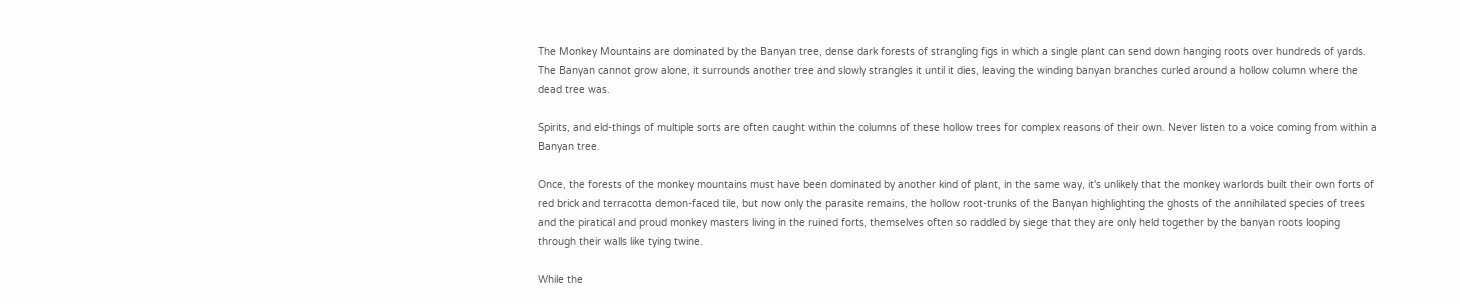The Monkey Mountains are dominated by the Banyan tree, dense dark forests of strangling figs in which a single plant can send down hanging roots over hundreds of yards. The Banyan cannot grow alone, it surrounds another tree and slowly strangles it until it dies, leaving the winding banyan branches curled around a hollow column where the dead tree was.

Spirits, and eld-things of multiple sorts are often caught within the columns of these hollow trees for complex reasons of their own. Never listen to a voice coming from within a Banyan tree.

Once, the forests of the monkey mountains must have been dominated by another kind of plant, in the same way, it's unlikely that the monkey warlords built their own forts of red brick and terracotta demon-faced tile, but now only the parasite remains, the hollow root-trunks of the Banyan highlighting the ghosts of the annihilated species of trees and the piratical and proud monkey masters living in the ruined forts, themselves often so raddled by siege that they are only held together by the banyan roots looping through their walls like tying twine.

While the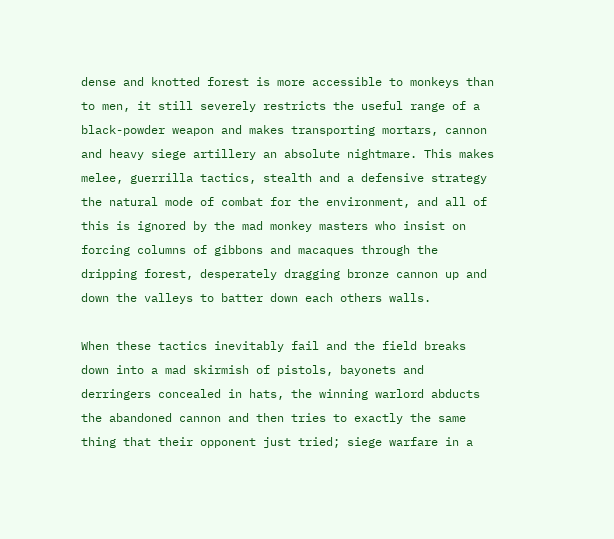dense and knotted forest is more accessible to monkeys than to men, it still severely restricts the useful range of a black-powder weapon and makes transporting mortars, cannon and heavy siege artillery an absolute nightmare. This makes melee, guerrilla tactics, stealth and a defensive strategy the natural mode of combat for the environment, and all of this is ignored by the mad monkey masters who insist on forcing columns of gibbons and macaques through the dripping forest, desperately dragging bronze cannon up and down the valleys to batter down each others walls.

When these tactics inevitably fail and the field breaks down into a mad skirmish of pistols, bayonets and derringers concealed in hats, the winning warlord abducts the abandoned cannon and then tries to exactly the same thing that their opponent just tried; siege warfare in a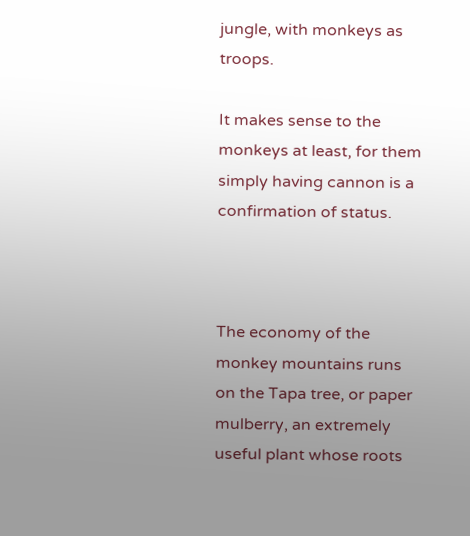jungle, with monkeys as troops.

It makes sense to the monkeys at least, for them simply having cannon is a confirmation of status.



The economy of the monkey mountains runs on the Tapa tree, or paper mulberry, an extremely useful plant whose roots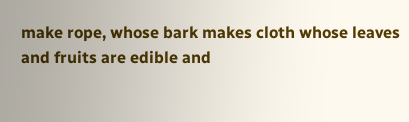make rope, whose bark makes cloth whose leaves and fruits are edible and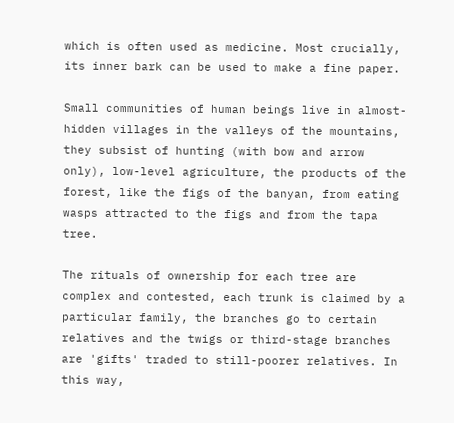which is often used as medicine. Most crucially, its inner bark can be used to make a fine paper.

Small communities of human beings live in almost-hidden villages in the valleys of the mountains, they subsist of hunting (with bow and arrow only), low-level agriculture, the products of the forest, like the figs of the banyan, from eating wasps attracted to the figs and from the tapa tree.

The rituals of ownership for each tree are complex and contested, each trunk is claimed by a particular family, the branches go to certain relatives and the twigs or third-stage branches are 'gifts' traded to still-poorer relatives. In this way,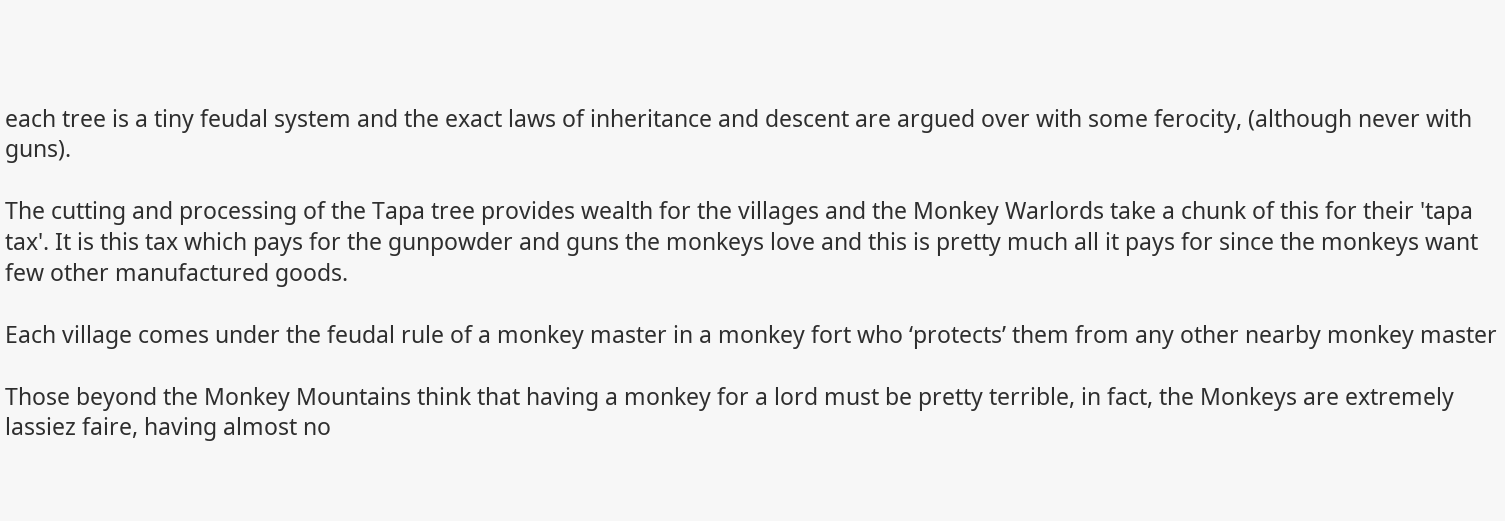each tree is a tiny feudal system and the exact laws of inheritance and descent are argued over with some ferocity, (although never with guns).

The cutting and processing of the Tapa tree provides wealth for the villages and the Monkey Warlords take a chunk of this for their 'tapa tax'. It is this tax which pays for the gunpowder and guns the monkeys love and this is pretty much all it pays for since the monkeys want few other manufactured goods.

Each village comes under the feudal rule of a monkey master in a monkey fort who ‘protects’ them from any other nearby monkey master

Those beyond the Monkey Mountains think that having a monkey for a lord must be pretty terrible, in fact, the Monkeys are extremely lassiez faire, having almost no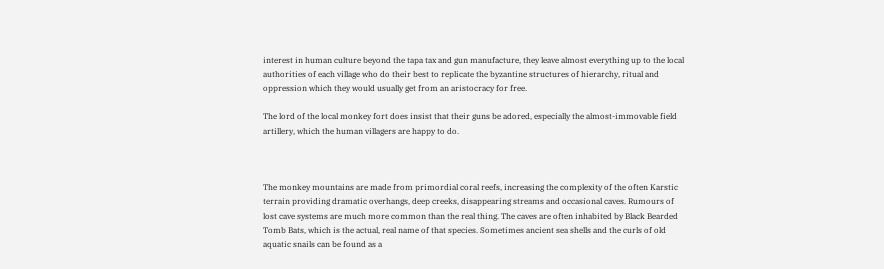interest in human culture beyond the tapa tax and gun manufacture, they leave almost everything up to the local authorities of each village who do their best to replicate the byzantine structures of hierarchy, ritual and oppression which they would usually get from an aristocracy for free.

The lord of the local monkey fort does insist that their guns be adored, especially the almost-immovable field artillery, which the human villagers are happy to do.



The monkey mountains are made from primordial coral reefs, increasing the complexity of the often Karstic terrain providing dramatic overhangs, deep creeks, disappearing streams and occasional caves. Rumours of lost cave systems are much more common than the real thing. The caves are often inhabited by Black Bearded Tomb Bats, which is the actual, real name of that species. Sometimes ancient sea shells and the curls of old aquatic snails can be found as a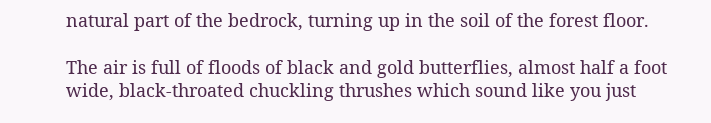natural part of the bedrock, turning up in the soil of the forest floor.

The air is full of floods of black and gold butterflies, almost half a foot wide, black-throated chuckling thrushes which sound like you just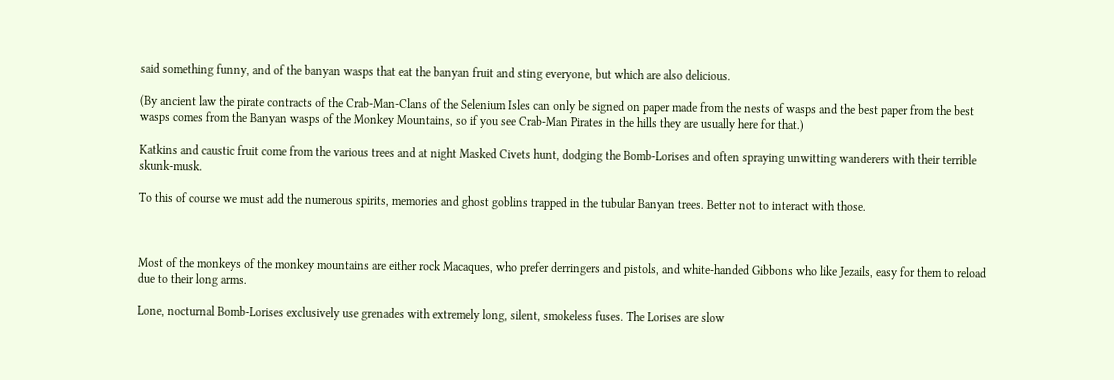said something funny, and of the banyan wasps that eat the banyan fruit and sting everyone, but which are also delicious.

(By ancient law the pirate contracts of the Crab-Man-Clans of the Selenium Isles can only be signed on paper made from the nests of wasps and the best paper from the best wasps comes from the Banyan wasps of the Monkey Mountains, so if you see Crab-Man Pirates in the hills they are usually here for that.)

Katkins and caustic fruit come from the various trees and at night Masked Civets hunt, dodging the Bomb-Lorises and often spraying unwitting wanderers with their terrible skunk-musk.

To this of course we must add the numerous spirits, memories and ghost goblins trapped in the tubular Banyan trees. Better not to interact with those.



Most of the monkeys of the monkey mountains are either rock Macaques, who prefer derringers and pistols, and white-handed Gibbons who like Jezails, easy for them to reload due to their long arms.

Lone, nocturnal Bomb-Lorises exclusively use grenades with extremely long, silent, smokeless fuses. The Lorises are slow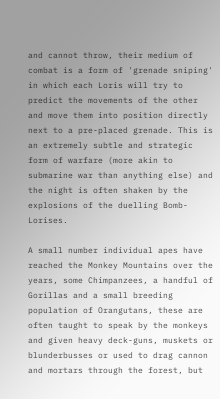and cannot throw, their medium of combat is a form of 'grenade sniping' in which each Loris will try to predict the movements of the other and move them into position directly next to a pre-placed grenade. This is an extremely subtle and strategic form of warfare (more akin to submarine war than anything else) and the night is often shaken by the explosions of the duelling Bomb-Lorises.

A small number individual apes have reached the Monkey Mountains over the years, some Chimpanzees, a handful of Gorillas and a small breeding population of Orangutans, these are often taught to speak by the monkeys and given heavy deck-guns, muskets or blunderbusses or used to drag cannon and mortars through the forest, but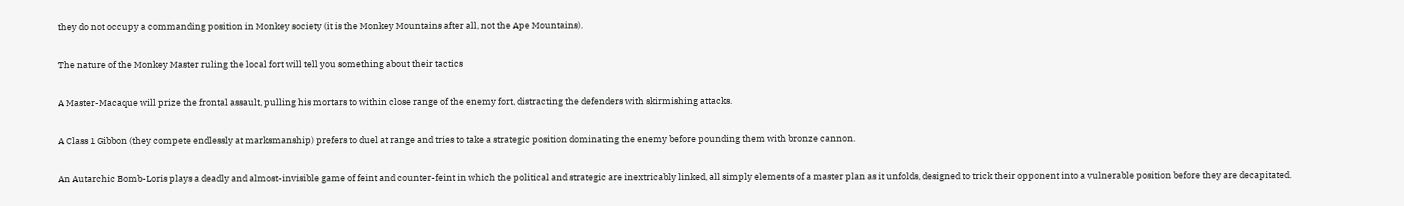they do not occupy a commanding position in Monkey society (it is the Monkey Mountains after all, not the Ape Mountains).

The nature of the Monkey Master ruling the local fort will tell you something about their tactics

A Master-Macaque will prize the frontal assault, pulling his mortars to within close range of the enemy fort, distracting the defenders with skirmishing attacks.

A Class 1 Gibbon (they compete endlessly at marksmanship) prefers to duel at range and tries to take a strategic position dominating the enemy before pounding them with bronze cannon.

An Autarchic Bomb-Loris plays a deadly and almost-invisible game of feint and counter-feint in which the political and strategic are inextricably linked, all simply elements of a master plan as it unfolds, designed to trick their opponent into a vulnerable position before they are decapitated.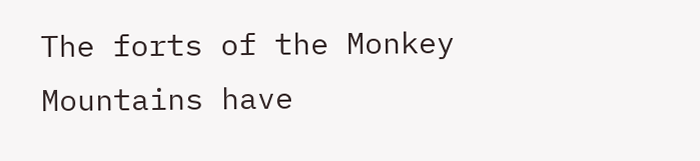The forts of the Monkey Mountains have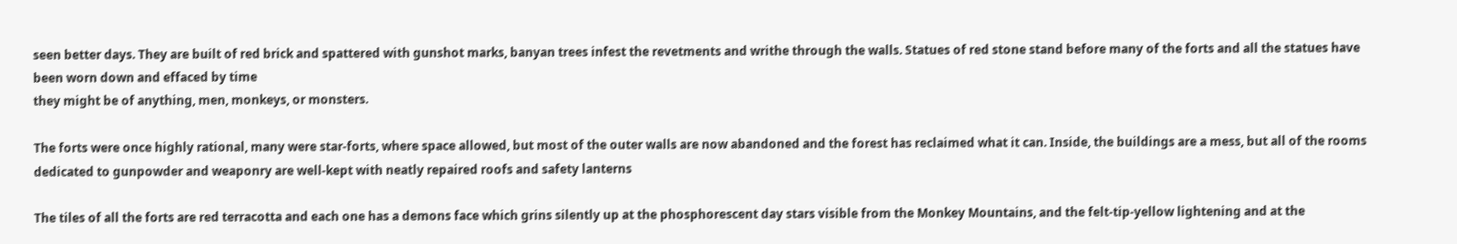seen better days. They are built of red brick and spattered with gunshot marks, banyan trees infest the revetments and writhe through the walls. Statues of red stone stand before many of the forts and all the statues have been worn down and effaced by time
they might be of anything, men, monkeys, or monsters.

The forts were once highly rational, many were star-forts, where space allowed, but most of the outer walls are now abandoned and the forest has reclaimed what it can. Inside, the buildings are a mess, but all of the rooms dedicated to gunpowder and weaponry are well-kept with neatly repaired roofs and safety lanterns

The tiles of all the forts are red terracotta and each one has a demons face which grins silently up at the phosphorescent day stars visible from the Monkey Mountains, and the felt-tip-yellow lightening and at the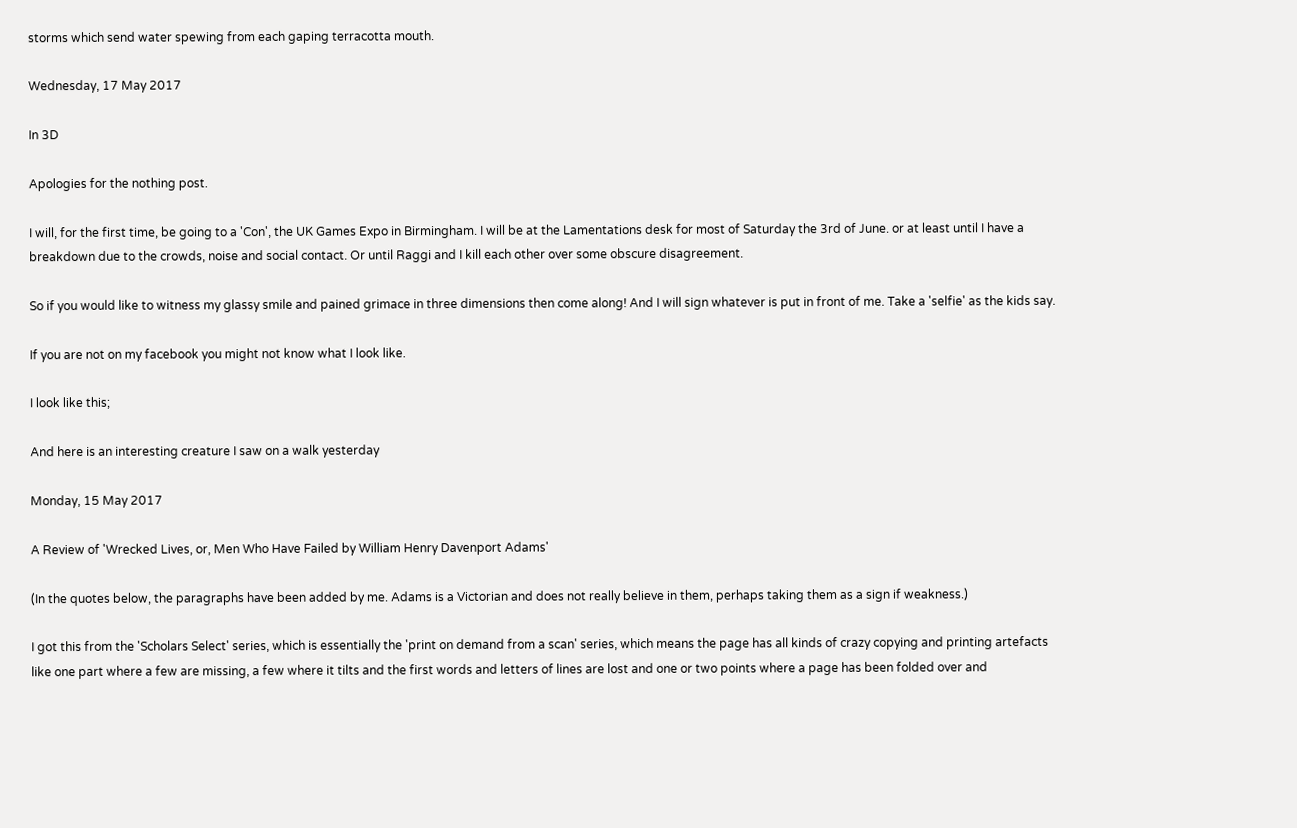storms which send water spewing from each gaping terracotta mouth.

Wednesday, 17 May 2017

In 3D

Apologies for the nothing post.

I will, for the first time, be going to a 'Con', the UK Games Expo in Birmingham. I will be at the Lamentations desk for most of Saturday the 3rd of June. or at least until I have a breakdown due to the crowds, noise and social contact. Or until Raggi and I kill each other over some obscure disagreement.

So if you would like to witness my glassy smile and pained grimace in three dimensions then come along! And I will sign whatever is put in front of me. Take a 'selfie' as the kids say.

If you are not on my facebook you might not know what I look like.

I look like this;

And here is an interesting creature I saw on a walk yesterday

Monday, 15 May 2017

A Review of 'Wrecked Lives, or, Men Who Have Failed by William Henry Davenport Adams'

(In the quotes below, the paragraphs have been added by me. Adams is a Victorian and does not really believe in them, perhaps taking them as a sign if weakness.)

I got this from the 'Scholars Select' series, which is essentially the 'print on demand from a scan' series, which means the page has all kinds of crazy copying and printing artefacts like one part where a few are missing, a few where it tilts and the first words and letters of lines are lost and one or two points where a page has been folded over and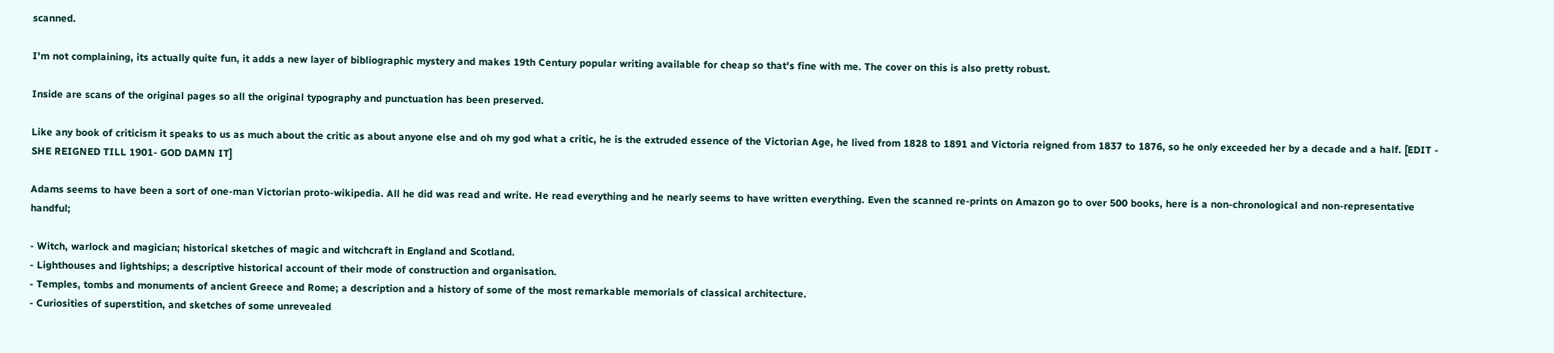scanned.

I'm not complaining, its actually quite fun, it adds a new layer of bibliographic mystery and makes 19th Century popular writing available for cheap so that's fine with me. The cover on this is also pretty robust.

Inside are scans of the original pages so all the original typography and punctuation has been preserved.

Like any book of criticism it speaks to us as much about the critic as about anyone else and oh my god what a critic, he is the extruded essence of the Victorian Age, he lived from 1828 to 1891 and Victoria reigned from 1837 to 1876, so he only exceeded her by a decade and a half. [EDIT - SHE REIGNED TILL 1901- GOD DAMN IT]

Adams seems to have been a sort of one-man Victorian proto-wikipedia. All he did was read and write. He read everything and he nearly seems to have written everything. Even the scanned re-prints on Amazon go to over 500 books, here is a non-chronological and non-representative handful;

- Witch, warlock and magician; historical sketches of magic and witchcraft in England and Scotland.
- Lighthouses and lightships; a descriptive historical account of their mode of construction and organisation.
- Temples, tombs and monuments of ancient Greece and Rome; a description and a history of some of the most remarkable memorials of classical architecture.
- Curiosities of superstition, and sketches of some unrevealed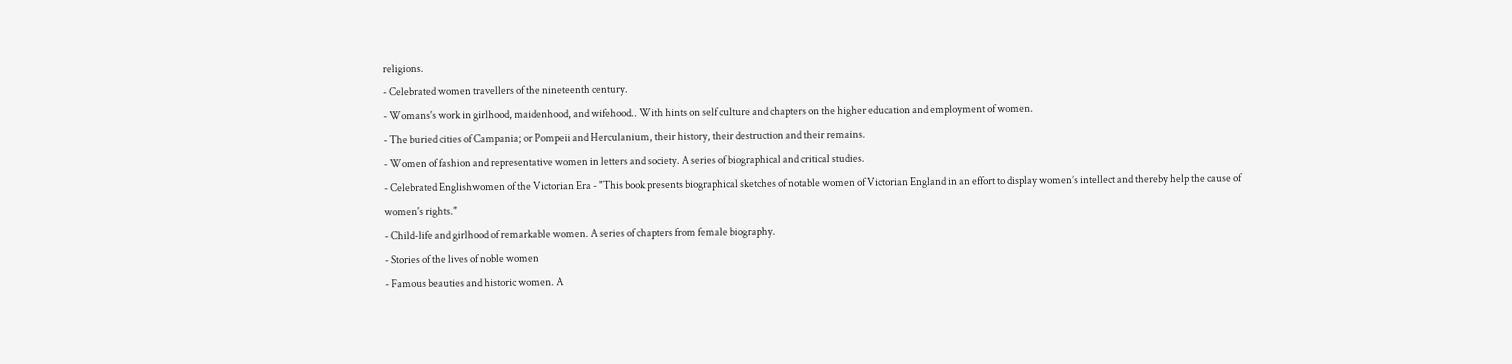religions.
- Celebrated women travellers of the nineteenth century.
- Womans's work in girlhood, maidenhood, and wifehood.. With hints on self culture and chapters on the higher education and employment of women.
- The buried cities of Campania; or Pompeii and Herculanium, their history, their destruction and their remains.
- Women of fashion and representative women in letters and society. A series of biographical and critical studies.
- Celebrated Englishwomen of the Victorian Era - "This book presents biographical sketches of notable women of Victorian England in an effort to display women’s intellect and thereby help the cause of women's rights."
- Child-life and girlhood of remarkable women. A series of chapters from female biography.
- Stories of the lives of noble women
- Famous beauties and historic women. A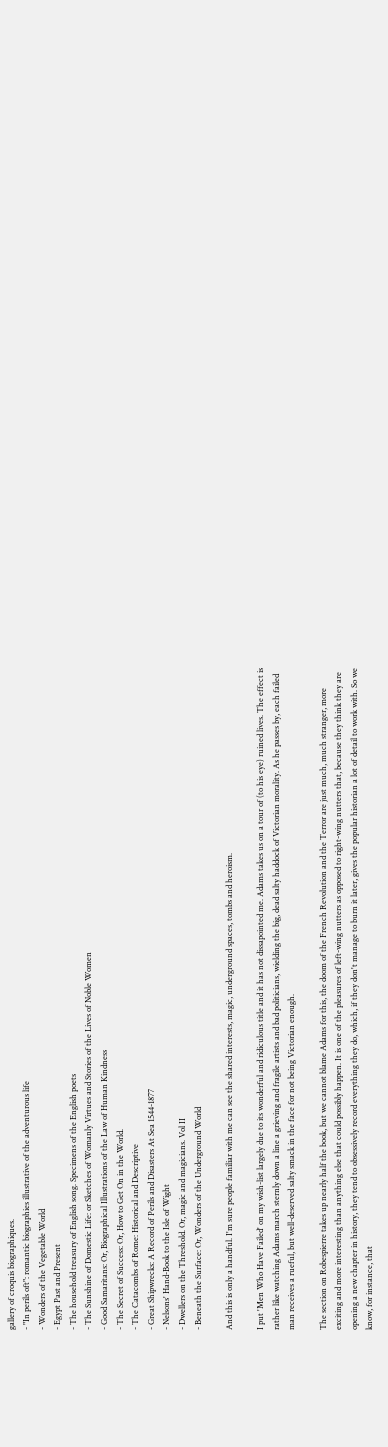gallery of croquis biographiques.
- "In perils oft": romantic biographies illustrative of the adventurous life
- Wonders of the Vegetable World
- Egypt Past and Present
- The household treasury of English song. Specimens of the English poets
- The Sunshine of Domestic Life: or Sketches of Womanly Virtues and Stories of the Lives of Noble Women
- Good Samaritans: Or, Biographical Illustrations of the Law of Human Kindness
- The Secret of Success: Or, How to Get On in the World.
- The Catacombs of Rome: Historical and Descriptive
- Great Shipwrecks: A Record of Perils and Disasters At Sea 1544-1877
- Nelsons' Hand-Book to the Isle of Wight
- Dwellers on the Threshold. Or, magic and magicians. Vol II
- Beneath the Surface: Or, Wonders of the Underground World

And this is only a handful. I'm sure people familiar with me can see the shared interests, magic, underground spaces, tombs and heroism.

I put 'Men Who Have Failed' on my wish-list largely due to its wonderful and ridiculous title and it has not dissapointed me. Adams takes us on a tour of (to his eye) ruined lives. The effect is rather like watching Adams march sternly down a line a grieving and fragile artists and bad politicians, wielding the big, dead salty haddock of Victorian morality. As he passes by, each failed man receives a rueful, but well-deserved salty smack in the face for not being Victorian enough.

The section on Robespierre takes up nearly half the book, but we cannot blame Adams for this, the doom of the French Revolution and the Terror are just much, much stranger, more exciting and more interesting than anything else that could possibly happen. It is one of the pleasures of left-wing nutters as opposed to right-wing nutters that, because they think they are opening a new chapter in history, they tend to obsessively record everything they do, which, if they don't manage to burn it later, gives the popular historian a lot of detail to work with. So we know, for instance, that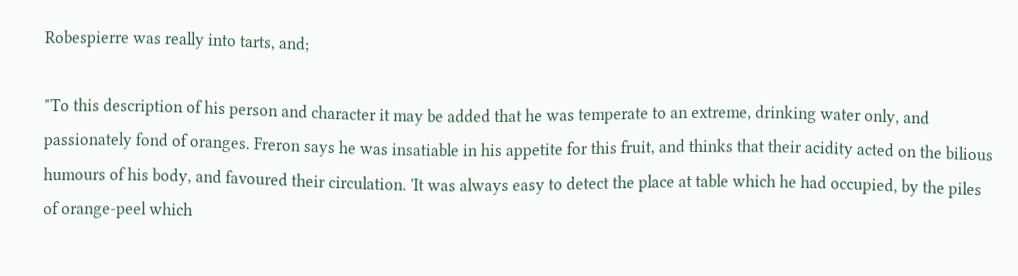Robespierre was really into tarts, and;

"To this description of his person and character it may be added that he was temperate to an extreme, drinking water only, and passionately fond of oranges. Freron says he was insatiable in his appetite for this fruit, and thinks that their acidity acted on the bilious humours of his body, and favoured their circulation. 'It was always easy to detect the place at table which he had occupied, by the piles of orange-peel which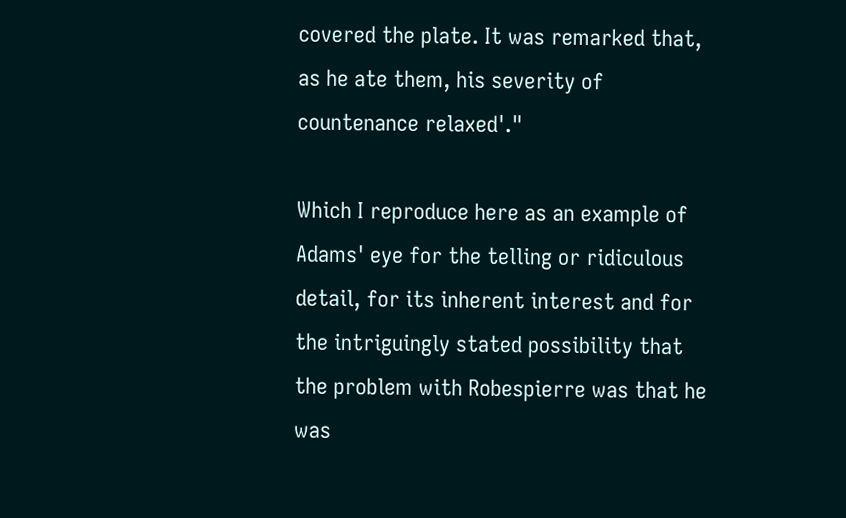covered the plate. It was remarked that, as he ate them, his severity of countenance relaxed'."

Which I reproduce here as an example of Adams' eye for the telling or ridiculous detail, for its inherent interest and for the intriguingly stated possibility that the problem with Robespierre was that he was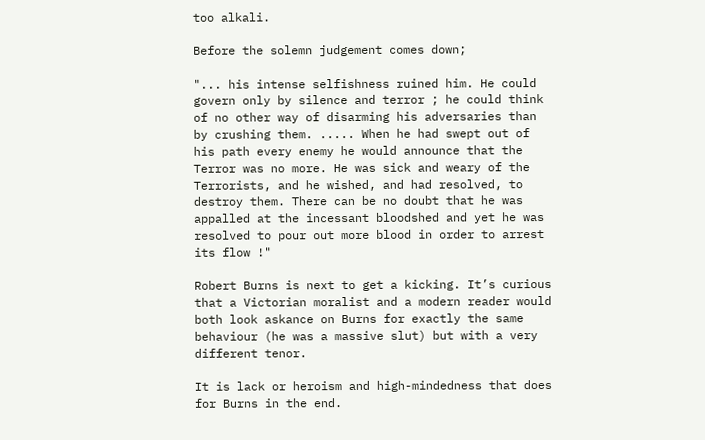too alkali.

Before the solemn judgement comes down;

"... his intense selfishness ruined him. He could govern only by silence and terror ; he could think of no other way of disarming his adversaries than by crushing them. ..... When he had swept out of his path every enemy he would announce that the Terror was no more. He was sick and weary of the Terrorists, and he wished, and had resolved, to destroy them. There can be no doubt that he was appalled at the incessant bloodshed and yet he was resolved to pour out more blood in order to arrest its flow !"

Robert Burns is next to get a kicking. It’s curious that a Victorian moralist and a modern reader would both look askance on Burns for exactly the same behaviour (he was a massive slut) but with a very different tenor.

It is lack or heroism and high-mindedness that does for Burns in the end.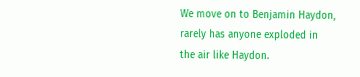We move on to Benjamin Haydon, rarely has anyone exploded in the air like Haydon.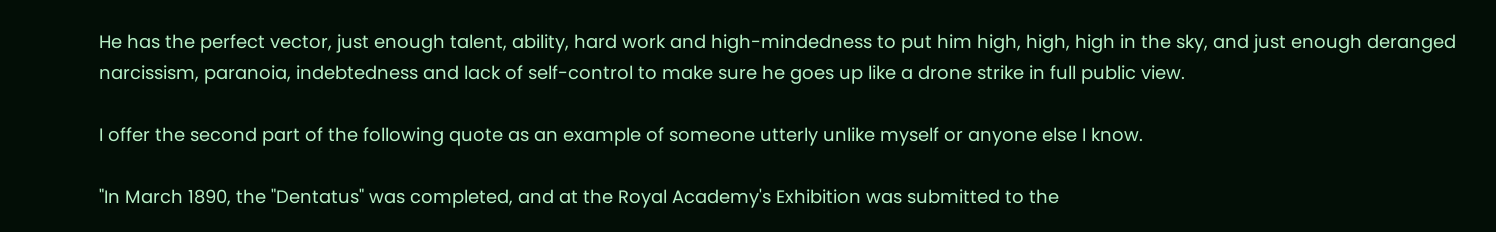He has the perfect vector, just enough talent, ability, hard work and high-mindedness to put him high, high, high in the sky, and just enough deranged narcissism, paranoia, indebtedness and lack of self-control to make sure he goes up like a drone strike in full public view.

I offer the second part of the following quote as an example of someone utterly unlike myself or anyone else I know.

"In March 1890, the "Dentatus" was completed, and at the Royal Academy's Exhibition was submitted to the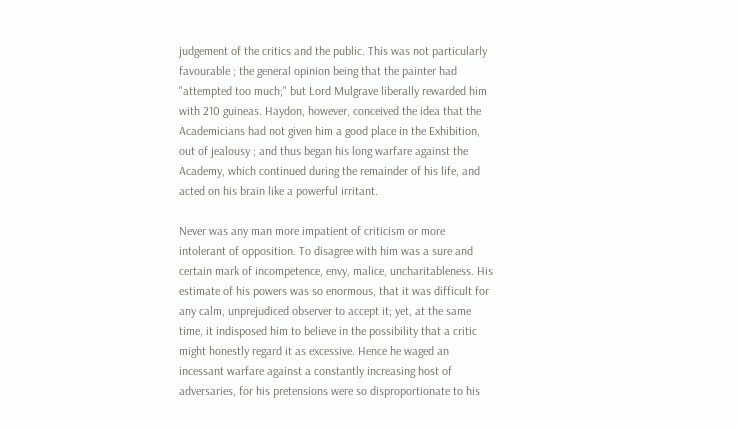judgement of the critics and the public. This was not particularly favourable ; the general opinion being that the painter had "attempted too much;" but Lord Mulgrave liberally rewarded him with 210 guineas. Haydon, however, conceived the idea that the Academicians had not given him a good place in the Exhibition, out of jealousy ; and thus began his long warfare against the Academy, which continued during the remainder of his life, and acted on his brain like a powerful irritant.

Never was any man more impatient of criticism or more intolerant of opposition. To disagree with him was a sure and certain mark of incompetence, envy, malice, uncharitableness. His estimate of his powers was so enormous, that it was difficult for any calm, unprejudiced observer to accept it; yet, at the same time, it indisposed him to believe in the possibility that a critic might honestly regard it as excessive. Hence he waged an incessant warfare against a constantly increasing host of adversaries, for his pretensions were so disproportionate to his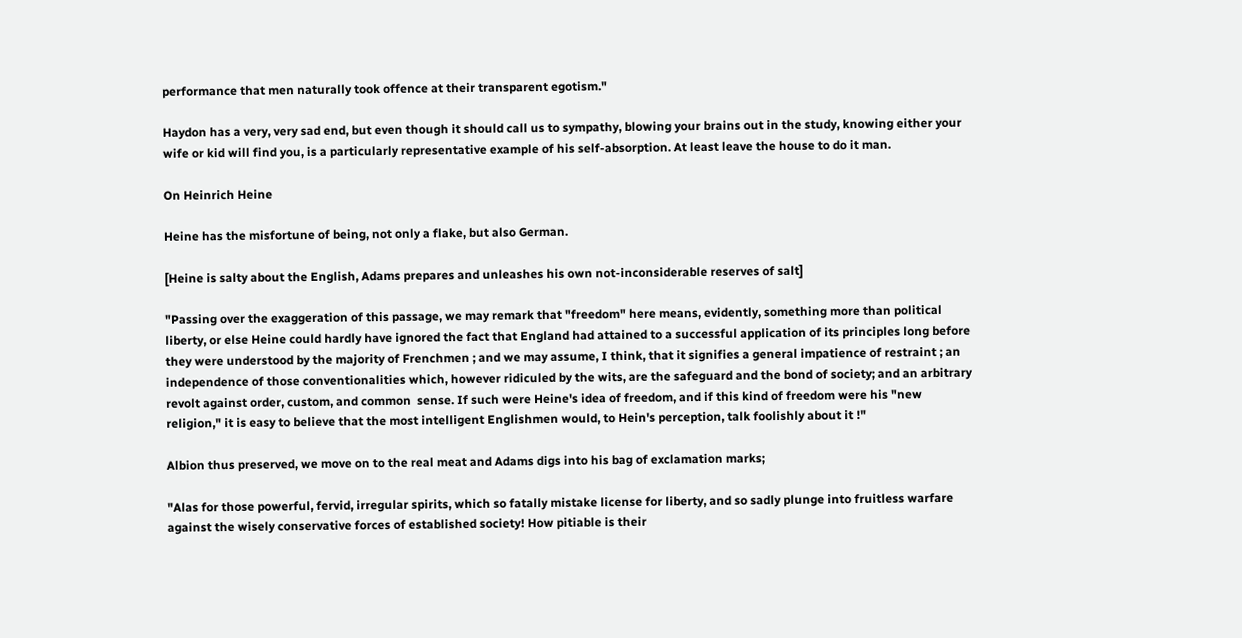performance that men naturally took offence at their transparent egotism."

Haydon has a very, very sad end, but even though it should call us to sympathy, blowing your brains out in the study, knowing either your wife or kid will find you, is a particularly representative example of his self-absorption. At least leave the house to do it man.

On Heinrich Heine

Heine has the misfortune of being, not only a flake, but also German.

[Heine is salty about the English, Adams prepares and unleashes his own not-inconsiderable reserves of salt]

"Passing over the exaggeration of this passage, we may remark that "freedom" here means, evidently, something more than political liberty, or else Heine could hardly have ignored the fact that England had attained to a successful application of its principles long before they were understood by the majority of Frenchmen ; and we may assume, I think, that it signifies a general impatience of restraint ; an independence of those conventionalities which, however ridiculed by the wits, are the safeguard and the bond of society; and an arbitrary revolt against order, custom, and common  sense. If such were Heine's idea of freedom, and if this kind of freedom were his "new religion," it is easy to believe that the most intelligent Englishmen would, to Hein's perception, talk foolishly about it !"

Albion thus preserved, we move on to the real meat and Adams digs into his bag of exclamation marks;

"Alas for those powerful, fervid, irregular spirits, which so fatally mistake license for liberty, and so sadly plunge into fruitless warfare against the wisely conservative forces of established society! How pitiable is their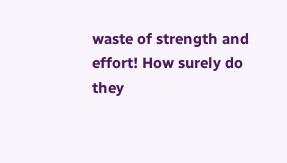waste of strength and effort! How surely do they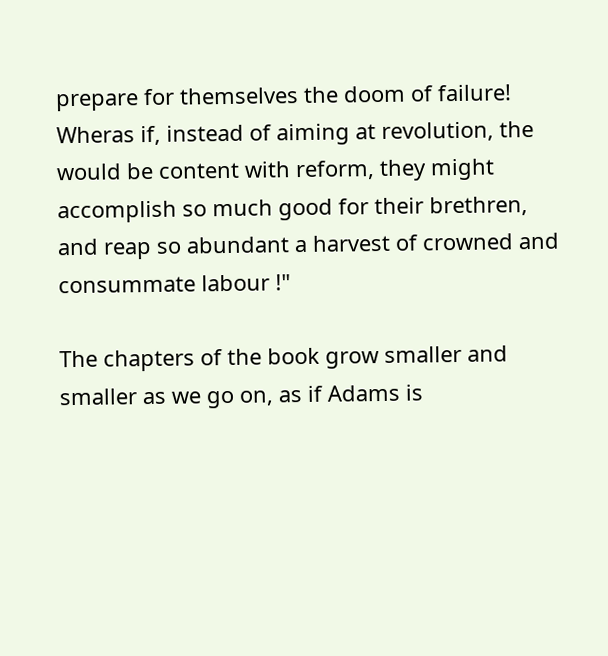prepare for themselves the doom of failure! Wheras if, instead of aiming at revolution, the would be content with reform, they might accomplish so much good for their brethren, and reap so abundant a harvest of crowned and consummate labour !"

The chapters of the book grow smaller and smaller as we go on, as if Adams is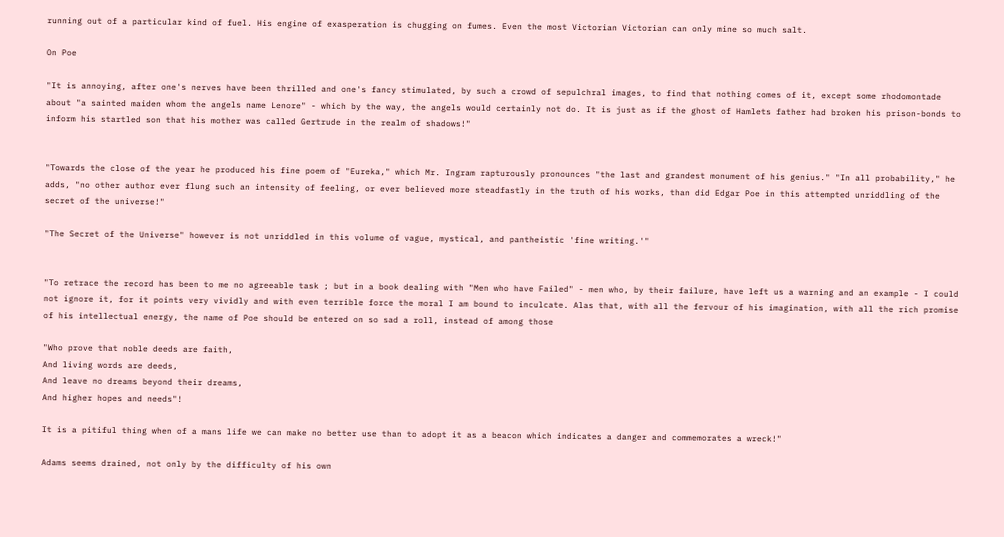running out of a particular kind of fuel. His engine of exasperation is chugging on fumes. Even the most Victorian Victorian can only mine so much salt.

On Poe

"It is annoying, after one's nerves have been thrilled and one's fancy stimulated, by such a crowd of sepulchral images, to find that nothing comes of it, except some rhodomontade about "a sainted maiden whom the angels name Lenore" - which by the way, the angels would certainly not do. It is just as if the ghost of Hamlets father had broken his prison-bonds to inform his startled son that his mother was called Gertrude in the realm of shadows!"


"Towards the close of the year he produced his fine poem of "Eureka," which Mr. Ingram rapturously pronounces "the last and grandest monument of his genius." "In all probability," he adds, "no other author ever flung such an intensity of feeling, or ever believed more steadfastly in the truth of his works, than did Edgar Poe in this attempted unriddling of the secret of the universe!"

"The Secret of the Universe" however is not unriddled in this volume of vague, mystical, and pantheistic 'fine writing.'"


"To retrace the record has been to me no agreeable task ; but in a book dealing with "Men who have Failed" - men who, by their failure, have left us a warning and an example - I could not ignore it, for it points very vividly and with even terrible force the moral I am bound to inculcate. Alas that, with all the fervour of his imagination, with all the rich promise of his intellectual energy, the name of Poe should be entered on so sad a roll, instead of among those

"Who prove that noble deeds are faith,
And living words are deeds,
And leave no dreams beyond their dreams,
And higher hopes and needs"!

It is a pitiful thing when of a mans life we can make no better use than to adopt it as a beacon which indicates a danger and commemorates a wreck!"

Adams seems drained, not only by the difficulty of his own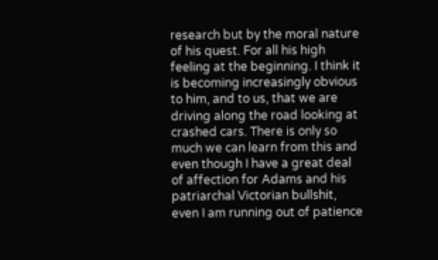research but by the moral nature of his quest. For all his high feeling at the beginning. I think it is becoming increasingly obvious to him, and to us, that we are driving along the road looking at crashed cars. There is only so much we can learn from this and even though I have a great deal of affection for Adams and his patriarchal Victorian bullshit, even I am running out of patience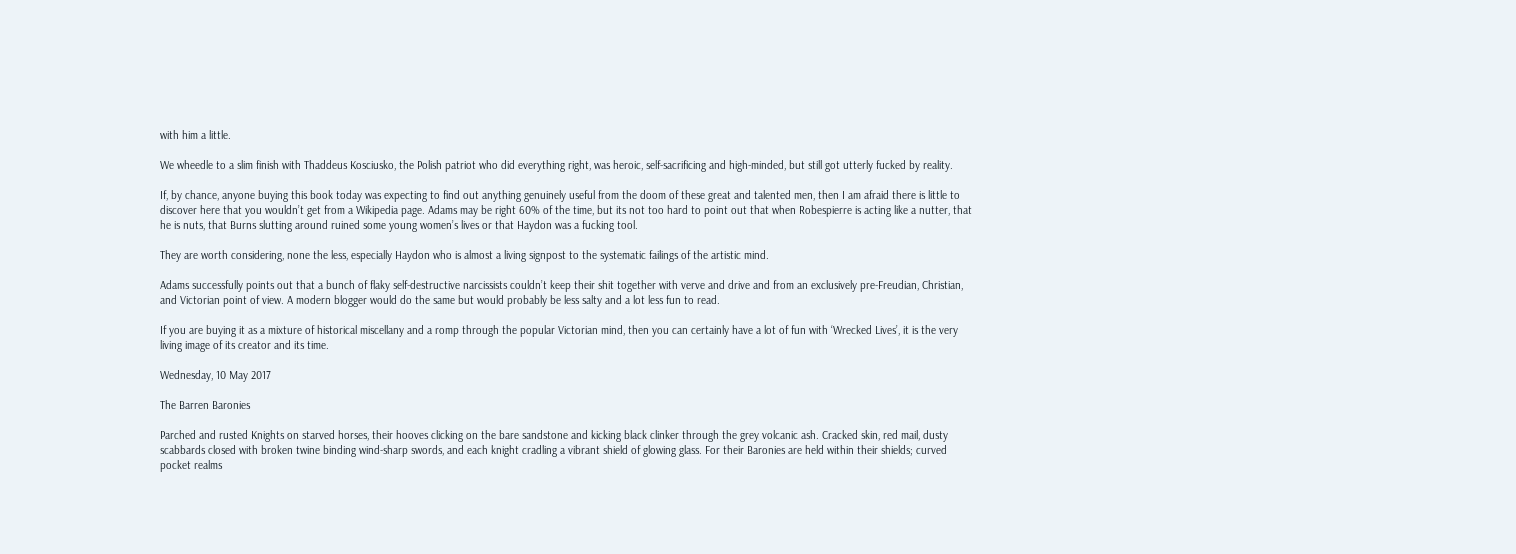with him a little.

We wheedle to a slim finish with Thaddeus Kosciusko, the Polish patriot who did everything right, was heroic, self-sacrificing and high-minded, but still got utterly fucked by reality.

If, by chance, anyone buying this book today was expecting to find out anything genuinely useful from the doom of these great and talented men, then I am afraid there is little to discover here that you wouldn’t get from a Wikipedia page. Adams may be right 60% of the time, but its not too hard to point out that when Robespierre is acting like a nutter, that he is nuts, that Burns slutting around ruined some young women’s lives or that Haydon was a fucking tool.

They are worth considering, none the less, especially Haydon who is almost a living signpost to the systematic failings of the artistic mind.

Adams successfully points out that a bunch of flaky self-destructive narcissists couldn’t keep their shit together with verve and drive and from an exclusively pre-Freudian, Christian, and Victorian point of view. A modern blogger would do the same but would probably be less salty and a lot less fun to read.

If you are buying it as a mixture of historical miscellany and a romp through the popular Victorian mind, then you can certainly have a lot of fun with ‘Wrecked Lives’, it is the very living image of its creator and its time.

Wednesday, 10 May 2017

The Barren Baronies

Parched and rusted Knights on starved horses, their hooves clicking on the bare sandstone and kicking black clinker through the grey volcanic ash. Cracked skin, red mail, dusty scabbards closed with broken twine binding wind-sharp swords, and each knight cradling a vibrant shield of glowing glass. For their Baronies are held within their shields; curved pocket realms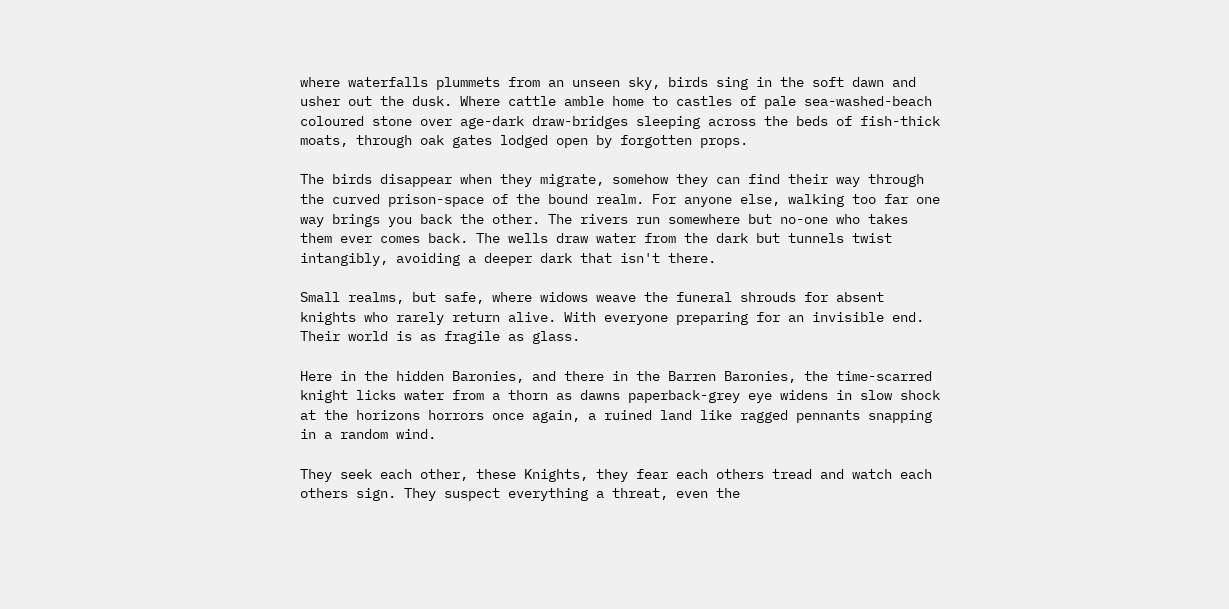where waterfalls plummets from an unseen sky, birds sing in the soft dawn and usher out the dusk. Where cattle amble home to castles of pale sea-washed-beach coloured stone over age-dark draw-bridges sleeping across the beds of fish-thick moats, through oak gates lodged open by forgotten props.

The birds disappear when they migrate, somehow they can find their way through the curved prison-space of the bound realm. For anyone else, walking too far one way brings you back the other. The rivers run somewhere but no-one who takes them ever comes back. The wells draw water from the dark but tunnels twist intangibly, avoiding a deeper dark that isn't there.

Small realms, but safe, where widows weave the funeral shrouds for absent knights who rarely return alive. With everyone preparing for an invisible end. Their world is as fragile as glass.

Here in the hidden Baronies, and there in the Barren Baronies, the time-scarred knight licks water from a thorn as dawns paperback-grey eye widens in slow shock at the horizons horrors once again, a ruined land like ragged pennants snapping in a random wind.

They seek each other, these Knights, they fear each others tread and watch each others sign. They suspect everything a threat, even the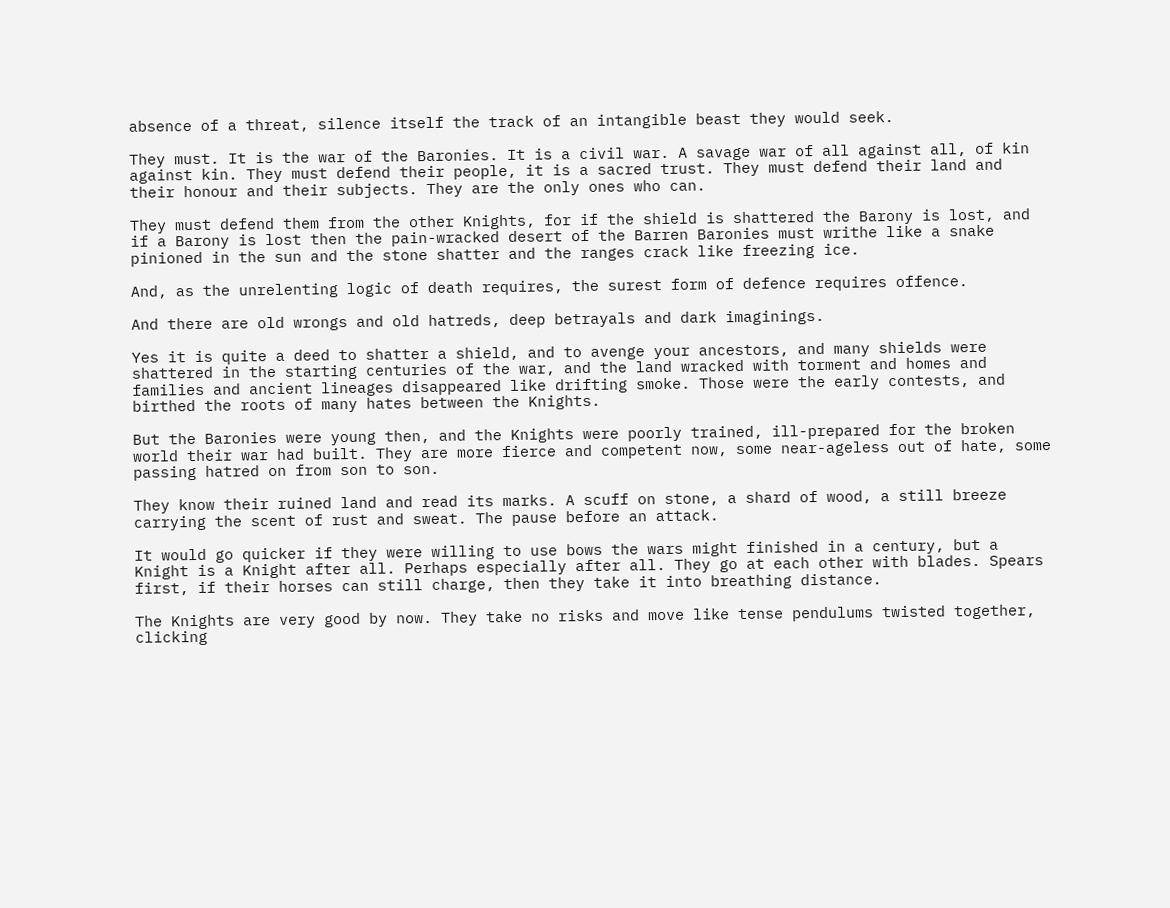absence of a threat, silence itself the track of an intangible beast they would seek.

They must. It is the war of the Baronies. It is a civil war. A savage war of all against all, of kin against kin. They must defend their people, it is a sacred trust. They must defend their land and their honour and their subjects. They are the only ones who can.

They must defend them from the other Knights, for if the shield is shattered the Barony is lost, and if a Barony is lost then the pain-wracked desert of the Barren Baronies must writhe like a snake pinioned in the sun and the stone shatter and the ranges crack like freezing ice.

And, as the unrelenting logic of death requires, the surest form of defence requires offence.

And there are old wrongs and old hatreds, deep betrayals and dark imaginings.

Yes it is quite a deed to shatter a shield, and to avenge your ancestors, and many shields were shattered in the starting centuries of the war, and the land wracked with torment and homes and families and ancient lineages disappeared like drifting smoke. Those were the early contests, and birthed the roots of many hates between the Knights.

But the Baronies were young then, and the Knights were poorly trained, ill-prepared for the broken world their war had built. They are more fierce and competent now, some near-ageless out of hate, some passing hatred on from son to son.

They know their ruined land and read its marks. A scuff on stone, a shard of wood, a still breeze carrying the scent of rust and sweat. The pause before an attack.

It would go quicker if they were willing to use bows the wars might finished in a century, but a Knight is a Knight after all. Perhaps especially after all. They go at each other with blades. Spears first, if their horses can still charge, then they take it into breathing distance.

The Knights are very good by now. They take no risks and move like tense pendulums twisted together, clicking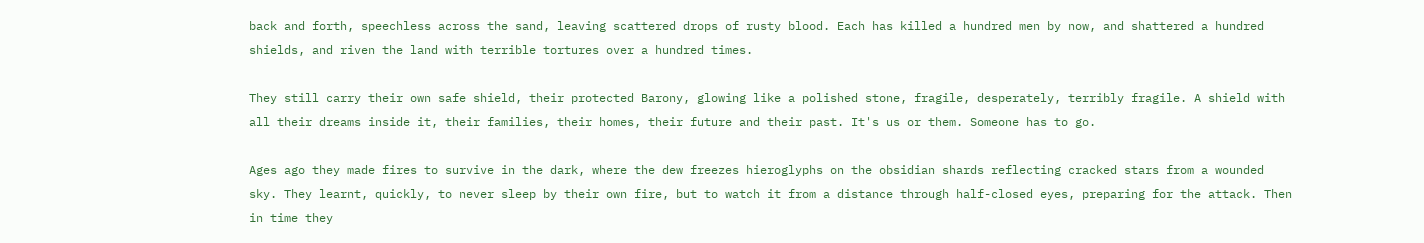back and forth, speechless across the sand, leaving scattered drops of rusty blood. Each has killed a hundred men by now, and shattered a hundred shields, and riven the land with terrible tortures over a hundred times.

They still carry their own safe shield, their protected Barony, glowing like a polished stone, fragile, desperately, terribly fragile. A shield with all their dreams inside it, their families, their homes, their future and their past. It's us or them. Someone has to go.

Ages ago they made fires to survive in the dark, where the dew freezes hieroglyphs on the obsidian shards reflecting cracked stars from a wounded sky. They learnt, quickly, to never sleep by their own fire, but to watch it from a distance through half-closed eyes, preparing for the attack. Then in time they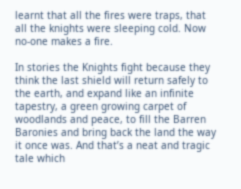learnt that all the fires were traps, that all the knights were sleeping cold. Now no-one makes a fire.

In stories the Knights fight because they think the last shield will return safely to the earth, and expand like an infinite tapestry, a green growing carpet of woodlands and peace, to fill the Barren Baronies and bring back the land the way it once was. And that’s a neat and tragic tale which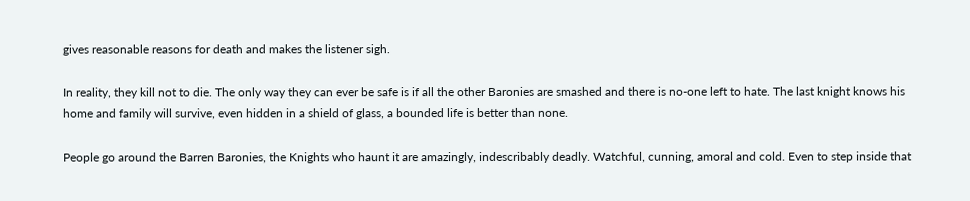gives reasonable reasons for death and makes the listener sigh.

In reality, they kill not to die. The only way they can ever be safe is if all the other Baronies are smashed and there is no-one left to hate. The last knight knows his home and family will survive, even hidden in a shield of glass, a bounded life is better than none.

People go around the Barren Baronies, the Knights who haunt it are amazingly, indescribably deadly. Watchful, cunning, amoral and cold. Even to step inside that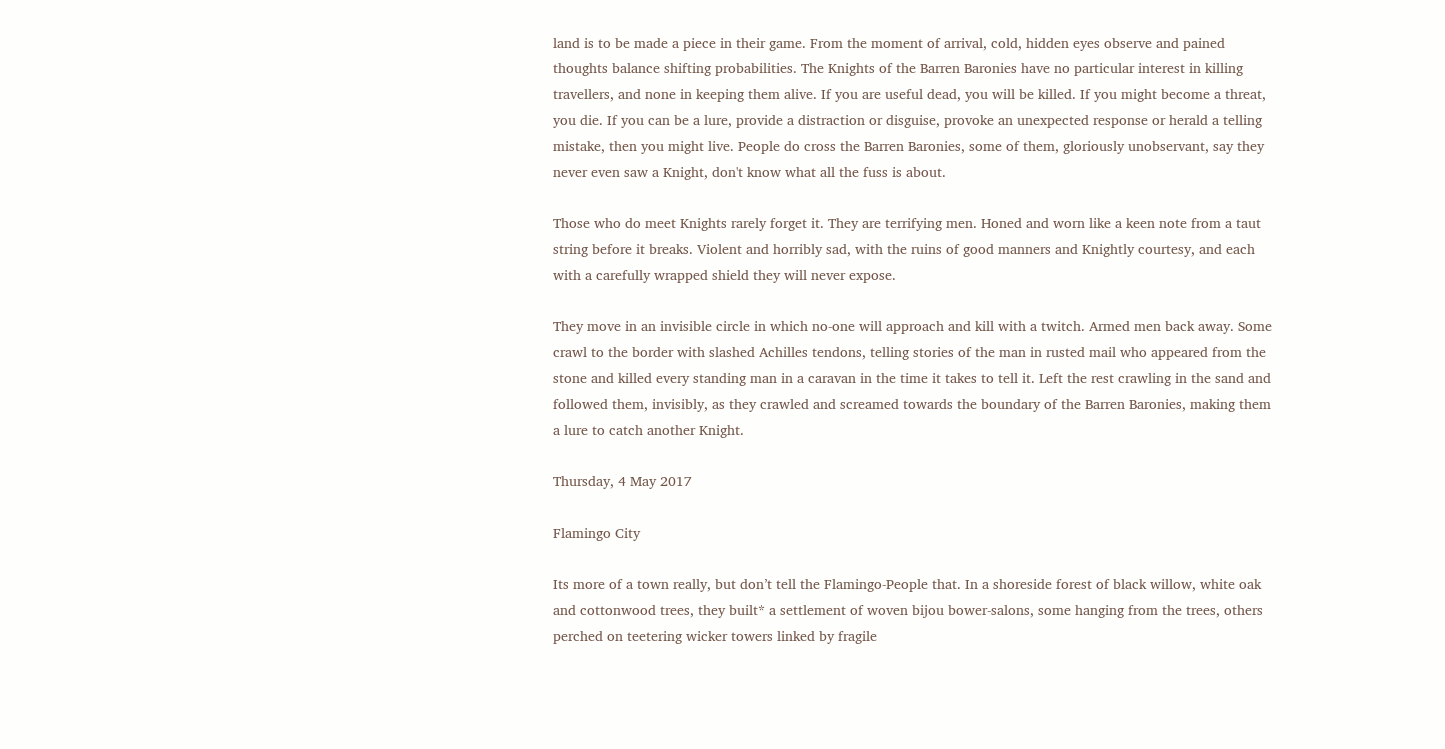land is to be made a piece in their game. From the moment of arrival, cold, hidden eyes observe and pained thoughts balance shifting probabilities. The Knights of the Barren Baronies have no particular interest in killing travellers, and none in keeping them alive. If you are useful dead, you will be killed. If you might become a threat, you die. If you can be a lure, provide a distraction or disguise, provoke an unexpected response or herald a telling mistake, then you might live. People do cross the Barren Baronies, some of them, gloriously unobservant, say they never even saw a Knight, don't know what all the fuss is about.

Those who do meet Knights rarely forget it. They are terrifying men. Honed and worn like a keen note from a taut string before it breaks. Violent and horribly sad, with the ruins of good manners and Knightly courtesy, and each with a carefully wrapped shield they will never expose.

They move in an invisible circle in which no-one will approach and kill with a twitch. Armed men back away. Some crawl to the border with slashed Achilles tendons, telling stories of the man in rusted mail who appeared from the stone and killed every standing man in a caravan in the time it takes to tell it. Left the rest crawling in the sand and followed them, invisibly, as they crawled and screamed towards the boundary of the Barren Baronies, making them a lure to catch another Knight.

Thursday, 4 May 2017

Flamingo City

Its more of a town really, but don’t tell the Flamingo-People that. In a shoreside forest of black willow, white oak and cottonwood trees, they built* a settlement of woven bijou bower-salons, some hanging from the trees, others perched on teetering wicker towers linked by fragile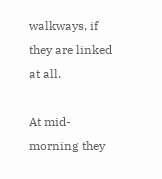walkways, if they are linked at all.

At mid-morning they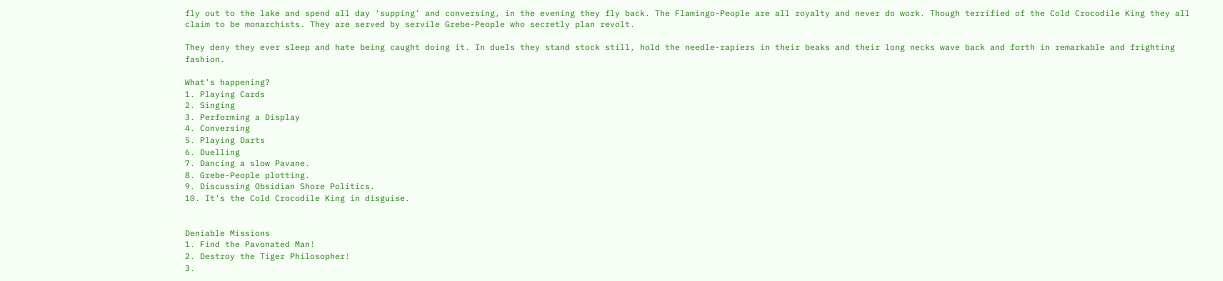fly out to the lake and spend all day ‘supping’ and conversing, in the evening they fly back. The Flamingo-People are all royalty and never do work. Though terrified of the Cold Crocodile King they all claim to be monarchists. They are served by servile Grebe-People who secretly plan revolt.

They deny they ever sleep and hate being caught doing it. In duels they stand stock still, hold the needle-rapiers in their beaks and their long necks wave back and forth in remarkable and frighting fashion.

What’s happening?
1. Playing Cards
2. Singing
3. Performing a Display
4. Conversing
5. Playing Darts
6. Duelling
7. Dancing a slow Pavane.
8. Grebe-People plotting.
9. Discussing Obsidian Shore Politics.
10. It’s the Cold Crocodile King in disguise.


Deniable Missions
1. Find the Pavonated Man!
2. Destroy the Tiger Philosopher!
3.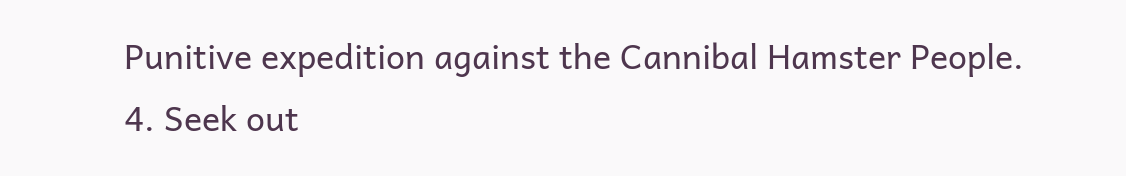Punitive expedition against the Cannibal Hamster People.
4. Seek out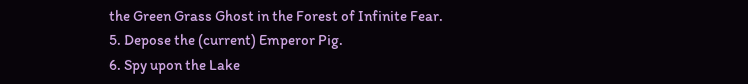the Green Grass Ghost in the Forest of Infinite Fear.
5. Depose the (current) Emperor Pig.
6. Spy upon the Lake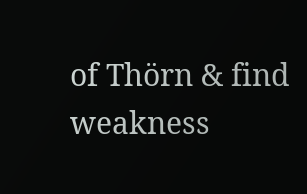of Thörn & find weakness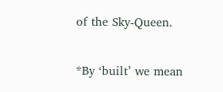of the Sky-Queen.

*By ‘built’ we mean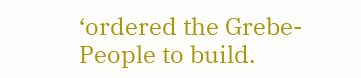‘ordered the Grebe-People to build.